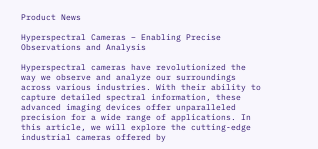Product News

Hyperspectral Cameras – Enabling Precise Observations and Analysis

Hyperspectral cameras have revolutionized the way we observe and analyze our surroundings across various industries. With their ability to capture detailed spectral information, these advanced imaging devices offer unparalleled precision for a wide range of applications. In this article, we will explore the cutting-edge industrial cameras offered by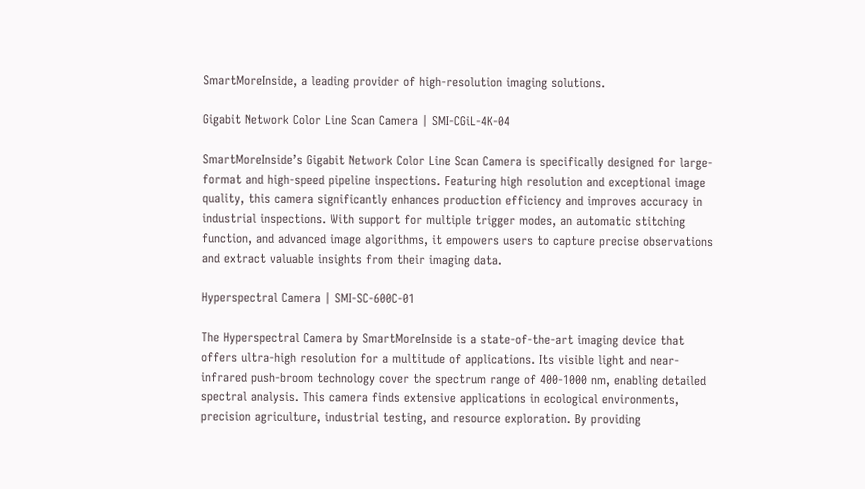SmartMoreInside, a leading provider of high-resolution imaging solutions.

Gigabit Network Color Line Scan Camera | SMI-CGiL-4K-04

SmartMoreInside’s Gigabit Network Color Line Scan Camera is specifically designed for large-format and high-speed pipeline inspections. Featuring high resolution and exceptional image quality, this camera significantly enhances production efficiency and improves accuracy in industrial inspections. With support for multiple trigger modes, an automatic stitching function, and advanced image algorithms, it empowers users to capture precise observations and extract valuable insights from their imaging data.

Hyperspectral Camera | SMI-SC-600C-01

The Hyperspectral Camera by SmartMoreInside is a state-of-the-art imaging device that offers ultra-high resolution for a multitude of applications. Its visible light and near-infrared push-broom technology cover the spectrum range of 400-1000 nm, enabling detailed spectral analysis. This camera finds extensive applications in ecological environments, precision agriculture, industrial testing, and resource exploration. By providing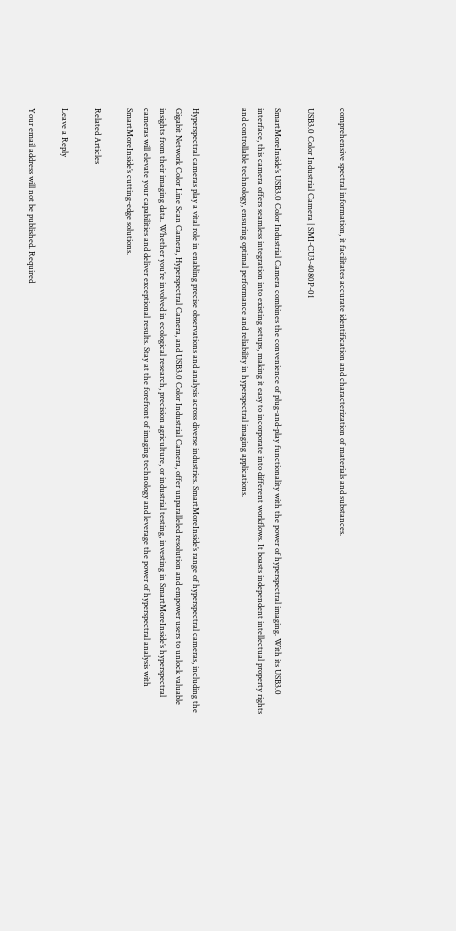comprehensive spectral information, it facilitates accurate identification and characterization of materials and substances.

USB3.0 Color Industrial Camera | SMI-CU3-4080P-01

SmartMoreInside’s USB3.0 Color Industrial Camera combines the convenience of plug-and-play functionality with the power of hyperspectral imaging. With its USB3.0 interface, this camera offers seamless integration into existing setups, making it easy to incorporate into different workflows. It boasts independent intellectual property rights and controllable technology, ensuring optimal performance and reliability in hyperspectral imaging applications.


Hyperspectral cameras play a vital role in enabling precise observations and analysis across diverse industries. SmartMoreInside’s range of hyperspectral cameras, including the Gigabit Network Color Line Scan Camera, Hyperspectral Camera, and USB3.0 Color Industrial Camera, offer unparalleled resolution and empower users to unlock valuable insights from their imaging data. Whether you’re involved in ecological research, precision agriculture, or industrial testing, investing in SmartMoreInside’s hyperspectral cameras will elevate your capabilities and deliver exceptional results. Stay at the forefront of imaging technology and leverage the power of hyperspectral analysis with SmartMoreInside’s cutting-edge solutions.

Related Articles

Leave a Reply

Your email address will not be published. Required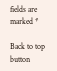fields are marked *

Back to top button